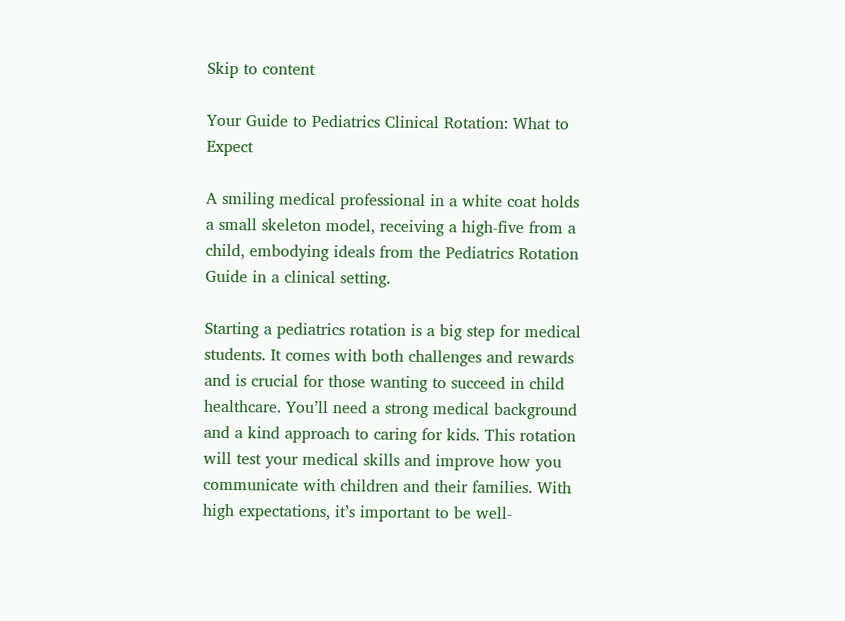Skip to content

Your Guide to Pediatrics Clinical Rotation: What to Expect

A smiling medical professional in a white coat holds a small skeleton model, receiving a high-five from a child, embodying ideals from the Pediatrics Rotation Guide in a clinical setting.

Starting a pediatrics rotation is a big step for medical students. It comes with both challenges and rewards and is crucial for those wanting to succeed in child healthcare. You’ll need a strong medical background and a kind approach to caring for kids. This rotation will test your medical skills and improve how you communicate with children and their families. With high expectations, it’s important to be well-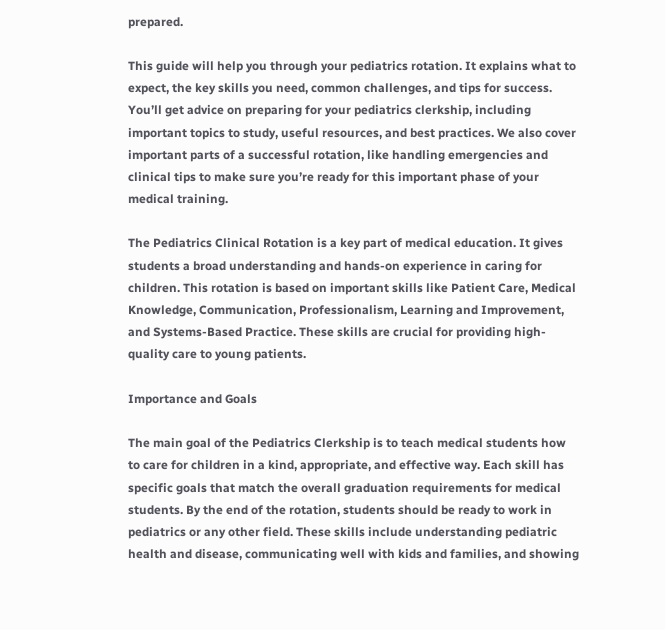prepared.

This guide will help you through your pediatrics rotation. It explains what to expect, the key skills you need, common challenges, and tips for success. You’ll get advice on preparing for your pediatrics clerkship, including important topics to study, useful resources, and best practices. We also cover important parts of a successful rotation, like handling emergencies and clinical tips to make sure you’re ready for this important phase of your medical training.

The Pediatrics Clinical Rotation is a key part of medical education. It gives students a broad understanding and hands-on experience in caring for children. This rotation is based on important skills like Patient Care, Medical Knowledge, Communication, Professionalism, Learning and Improvement, and Systems-Based Practice. These skills are crucial for providing high-quality care to young patients.

Importance and Goals

The main goal of the Pediatrics Clerkship is to teach medical students how to care for children in a kind, appropriate, and effective way. Each skill has specific goals that match the overall graduation requirements for medical students. By the end of the rotation, students should be ready to work in pediatrics or any other field. These skills include understanding pediatric health and disease, communicating well with kids and families, and showing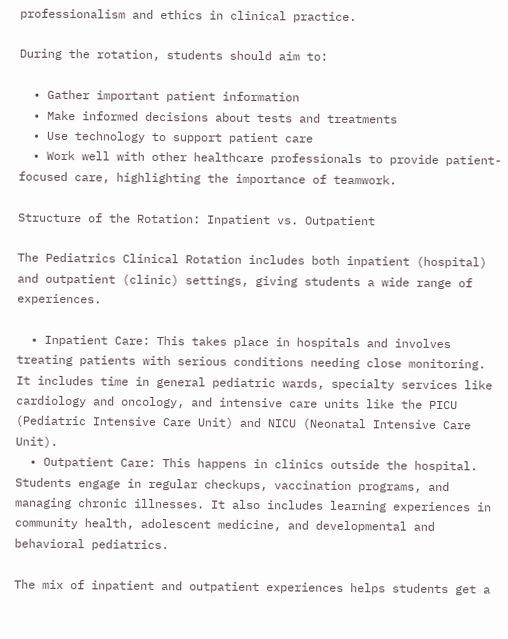professionalism and ethics in clinical practice.

During the rotation, students should aim to:

  • Gather important patient information
  • Make informed decisions about tests and treatments
  • Use technology to support patient care
  • Work well with other healthcare professionals to provide patient-focused care, highlighting the importance of teamwork.

Structure of the Rotation: Inpatient vs. Outpatient

The Pediatrics Clinical Rotation includes both inpatient (hospital) and outpatient (clinic) settings, giving students a wide range of experiences.

  • Inpatient Care: This takes place in hospitals and involves treating patients with serious conditions needing close monitoring. It includes time in general pediatric wards, specialty services like cardiology and oncology, and intensive care units like the PICU (Pediatric Intensive Care Unit) and NICU (Neonatal Intensive Care Unit).
  • Outpatient Care: This happens in clinics outside the hospital. Students engage in regular checkups, vaccination programs, and managing chronic illnesses. It also includes learning experiences in community health, adolescent medicine, and developmental and behavioral pediatrics.

The mix of inpatient and outpatient experiences helps students get a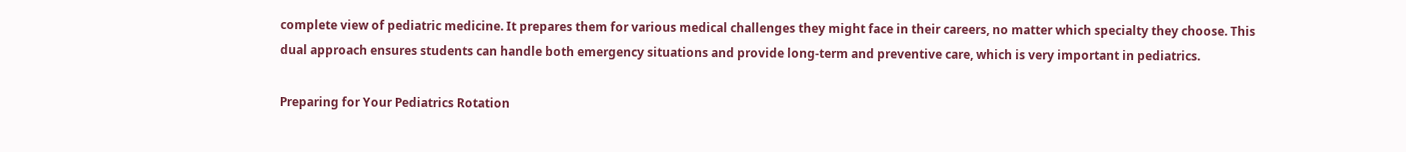complete view of pediatric medicine. It prepares them for various medical challenges they might face in their careers, no matter which specialty they choose. This dual approach ensures students can handle both emergency situations and provide long-term and preventive care, which is very important in pediatrics.

Preparing for Your Pediatrics Rotation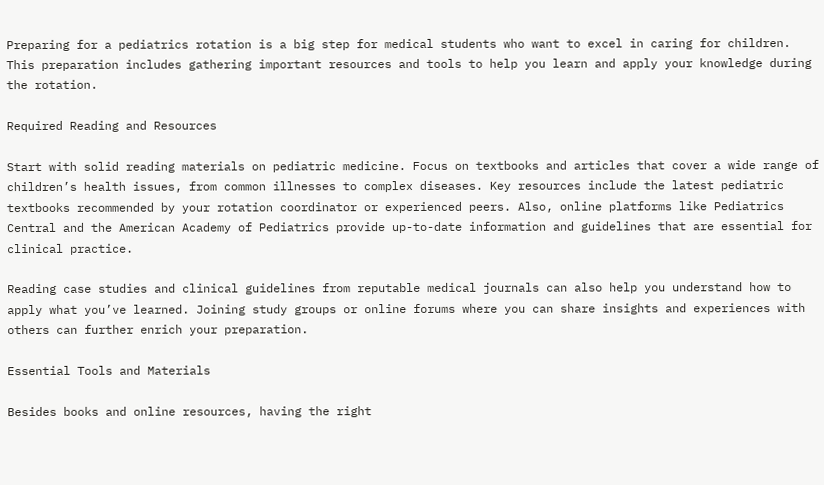Preparing for a pediatrics rotation is a big step for medical students who want to excel in caring for children. This preparation includes gathering important resources and tools to help you learn and apply your knowledge during the rotation.

Required Reading and Resources

Start with solid reading materials on pediatric medicine. Focus on textbooks and articles that cover a wide range of children’s health issues, from common illnesses to complex diseases. Key resources include the latest pediatric textbooks recommended by your rotation coordinator or experienced peers. Also, online platforms like Pediatrics Central and the American Academy of Pediatrics provide up-to-date information and guidelines that are essential for clinical practice.

Reading case studies and clinical guidelines from reputable medical journals can also help you understand how to apply what you’ve learned. Joining study groups or online forums where you can share insights and experiences with others can further enrich your preparation.

Essential Tools and Materials

Besides books and online resources, having the right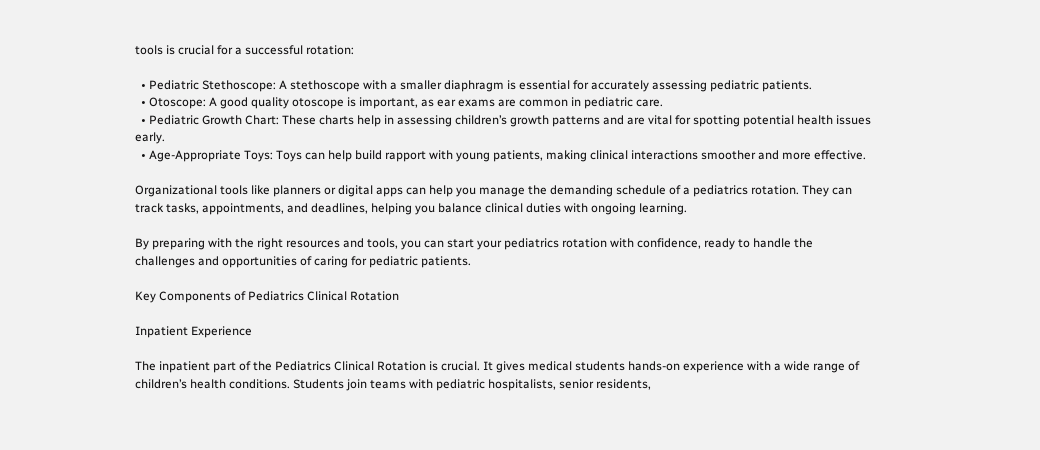tools is crucial for a successful rotation:

  • Pediatric Stethoscope: A stethoscope with a smaller diaphragm is essential for accurately assessing pediatric patients.
  • Otoscope: A good quality otoscope is important, as ear exams are common in pediatric care.
  • Pediatric Growth Chart: These charts help in assessing children’s growth patterns and are vital for spotting potential health issues early.
  • Age-Appropriate Toys: Toys can help build rapport with young patients, making clinical interactions smoother and more effective.

Organizational tools like planners or digital apps can help you manage the demanding schedule of a pediatrics rotation. They can track tasks, appointments, and deadlines, helping you balance clinical duties with ongoing learning.

By preparing with the right resources and tools, you can start your pediatrics rotation with confidence, ready to handle the challenges and opportunities of caring for pediatric patients.

Key Components of Pediatrics Clinical Rotation

Inpatient Experience

The inpatient part of the Pediatrics Clinical Rotation is crucial. It gives medical students hands-on experience with a wide range of children’s health conditions. Students join teams with pediatric hospitalists, senior residents,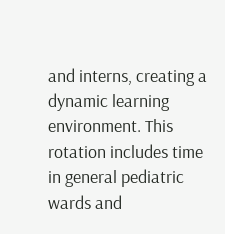and interns, creating a dynamic learning environment. This rotation includes time in general pediatric wards and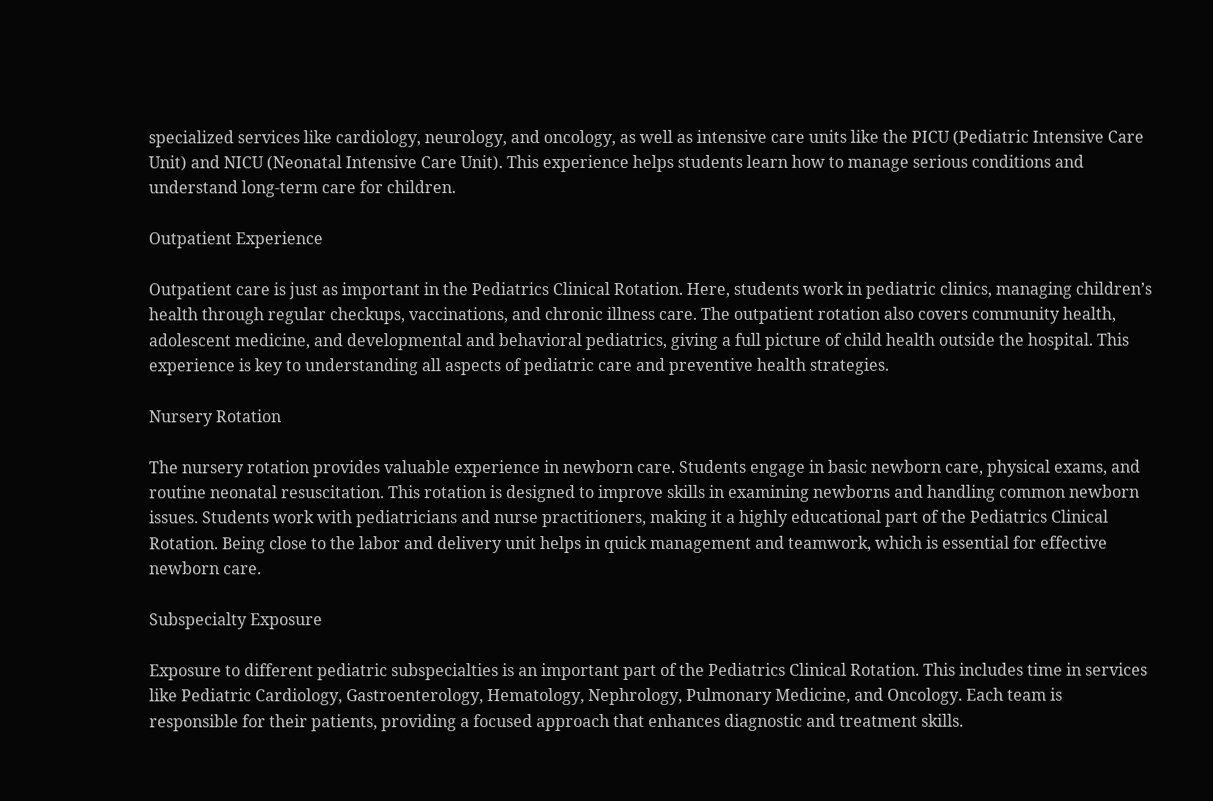specialized services like cardiology, neurology, and oncology, as well as intensive care units like the PICU (Pediatric Intensive Care Unit) and NICU (Neonatal Intensive Care Unit). This experience helps students learn how to manage serious conditions and understand long-term care for children.

Outpatient Experience

Outpatient care is just as important in the Pediatrics Clinical Rotation. Here, students work in pediatric clinics, managing children’s health through regular checkups, vaccinations, and chronic illness care. The outpatient rotation also covers community health, adolescent medicine, and developmental and behavioral pediatrics, giving a full picture of child health outside the hospital. This experience is key to understanding all aspects of pediatric care and preventive health strategies.

Nursery Rotation

The nursery rotation provides valuable experience in newborn care. Students engage in basic newborn care, physical exams, and routine neonatal resuscitation. This rotation is designed to improve skills in examining newborns and handling common newborn issues. Students work with pediatricians and nurse practitioners, making it a highly educational part of the Pediatrics Clinical Rotation. Being close to the labor and delivery unit helps in quick management and teamwork, which is essential for effective newborn care.

Subspecialty Exposure

Exposure to different pediatric subspecialties is an important part of the Pediatrics Clinical Rotation. This includes time in services like Pediatric Cardiology, Gastroenterology, Hematology, Nephrology, Pulmonary Medicine, and Oncology. Each team is responsible for their patients, providing a focused approach that enhances diagnostic and treatment skills.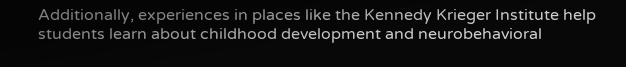Additionally, experiences in places like the Kennedy Krieger Institute help students learn about childhood development and neurobehavioral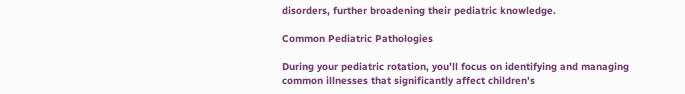disorders, further broadening their pediatric knowledge.

Common Pediatric Pathologies

During your pediatric rotation, you’ll focus on identifying and managing common illnesses that significantly affect children’s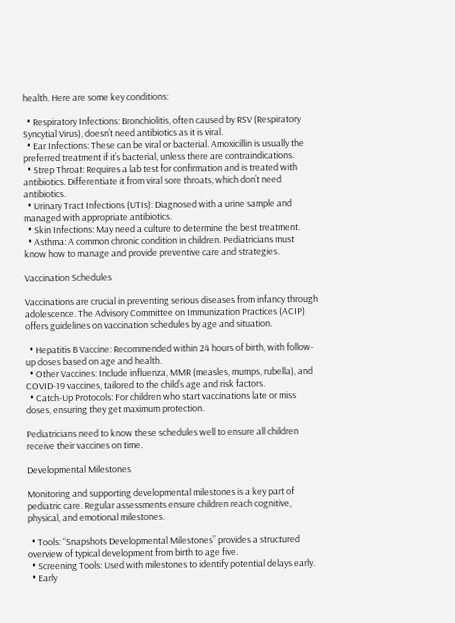health. Here are some key conditions:

  • Respiratory Infections: Bronchiolitis, often caused by RSV (Respiratory Syncytial Virus), doesn’t need antibiotics as it is viral.
  • Ear Infections: These can be viral or bacterial. Amoxicillin is usually the preferred treatment if it’s bacterial, unless there are contraindications.
  • Strep Throat: Requires a lab test for confirmation and is treated with antibiotics. Differentiate it from viral sore throats, which don’t need antibiotics.
  • Urinary Tract Infections (UTIs): Diagnosed with a urine sample and managed with appropriate antibiotics.
  • Skin Infections: May need a culture to determine the best treatment.
  • Asthma: A common chronic condition in children. Pediatricians must know how to manage and provide preventive care and strategies.

Vaccination Schedules

Vaccinations are crucial in preventing serious diseases from infancy through adolescence. The Advisory Committee on Immunization Practices (ACIP) offers guidelines on vaccination schedules by age and situation.

  • Hepatitis B Vaccine: Recommended within 24 hours of birth, with follow-up doses based on age and health.
  • Other Vaccines: Include influenza, MMR (measles, mumps, rubella), and COVID-19 vaccines, tailored to the child’s age and risk factors.
  • Catch-Up Protocols: For children who start vaccinations late or miss doses, ensuring they get maximum protection.

Pediatricians need to know these schedules well to ensure all children receive their vaccines on time.

Developmental Milestones

Monitoring and supporting developmental milestones is a key part of pediatric care. Regular assessments ensure children reach cognitive, physical, and emotional milestones.

  • Tools: “Snapshots Developmental Milestones” provides a structured overview of typical development from birth to age five.
  • Screening Tools: Used with milestones to identify potential delays early.
  • Early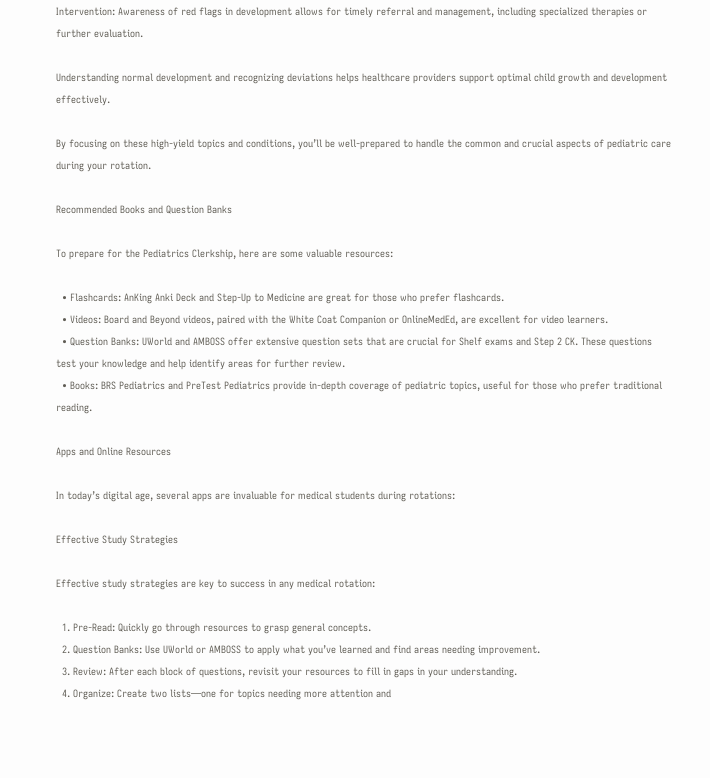Intervention: Awareness of red flags in development allows for timely referral and management, including specialized therapies or further evaluation.

Understanding normal development and recognizing deviations helps healthcare providers support optimal child growth and development effectively.

By focusing on these high-yield topics and conditions, you’ll be well-prepared to handle the common and crucial aspects of pediatric care during your rotation.

Recommended Books and Question Banks

To prepare for the Pediatrics Clerkship, here are some valuable resources:

  • Flashcards: AnKing Anki Deck and Step-Up to Medicine are great for those who prefer flashcards.
  • Videos: Board and Beyond videos, paired with the White Coat Companion or OnlineMedEd, are excellent for video learners.
  • Question Banks: UWorld and AMBOSS offer extensive question sets that are crucial for Shelf exams and Step 2 CK. These questions test your knowledge and help identify areas for further review.
  • Books: BRS Pediatrics and PreTest Pediatrics provide in-depth coverage of pediatric topics, useful for those who prefer traditional reading.

Apps and Online Resources

In today’s digital age, several apps are invaluable for medical students during rotations:

Effective Study Strategies

Effective study strategies are key to success in any medical rotation:

  1. Pre-Read: Quickly go through resources to grasp general concepts.
  2. Question Banks: Use UWorld or AMBOSS to apply what you’ve learned and find areas needing improvement.
  3. Review: After each block of questions, revisit your resources to fill in gaps in your understanding.
  4. Organize: Create two lists—one for topics needing more attention and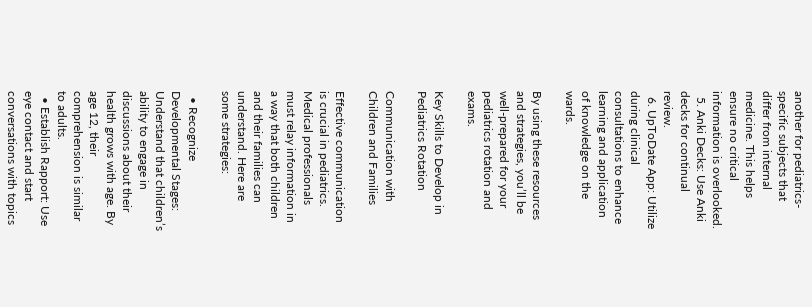another for pediatrics-specific subjects that differ from internal medicine. This helps ensure no critical information is overlooked.
  5. Anki Decks: Use Anki decks for continual review.
  6. UpToDate App: Utilize during clinical consultations to enhance learning and application of knowledge on the wards.

By using these resources and strategies, you’ll be well-prepared for your pediatrics rotation and exams.

Key Skills to Develop in Pediatrics Rotation

Communication with Children and Families

Effective communication is crucial in pediatrics. Medical professionals must relay information in a way that both children and their families can understand. Here are some strategies:

  • Recognize Developmental Stages: Understand that children’s ability to engage in discussions about their health grows with age. By age 12, their comprehension is similar to adults.
  • Establish Rapport: Use eye contact and start conversations with topics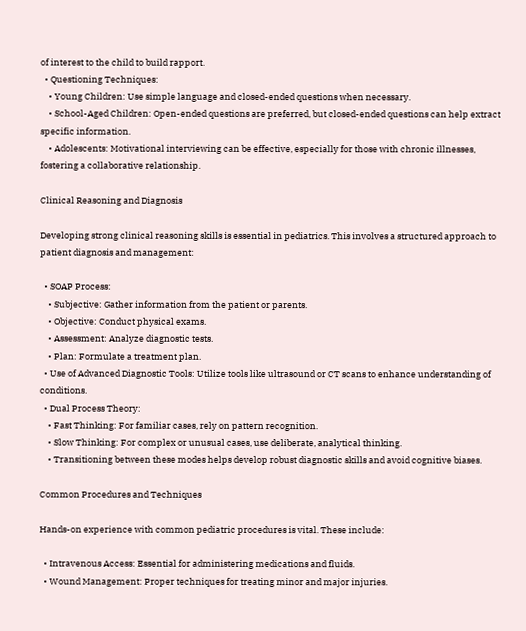of interest to the child to build rapport.
  • Questioning Techniques:
    • Young Children: Use simple language and closed-ended questions when necessary.
    • School-Aged Children: Open-ended questions are preferred, but closed-ended questions can help extract specific information.
    • Adolescents: Motivational interviewing can be effective, especially for those with chronic illnesses, fostering a collaborative relationship.

Clinical Reasoning and Diagnosis

Developing strong clinical reasoning skills is essential in pediatrics. This involves a structured approach to patient diagnosis and management:

  • SOAP Process:
    • Subjective: Gather information from the patient or parents.
    • Objective: Conduct physical exams.
    • Assessment: Analyze diagnostic tests.
    • Plan: Formulate a treatment plan.
  • Use of Advanced Diagnostic Tools: Utilize tools like ultrasound or CT scans to enhance understanding of conditions.
  • Dual Process Theory:
    • Fast Thinking: For familiar cases, rely on pattern recognition.
    • Slow Thinking: For complex or unusual cases, use deliberate, analytical thinking.
    • Transitioning between these modes helps develop robust diagnostic skills and avoid cognitive biases.

Common Procedures and Techniques

Hands-on experience with common pediatric procedures is vital. These include:

  • Intravenous Access: Essential for administering medications and fluids.
  • Wound Management: Proper techniques for treating minor and major injuries.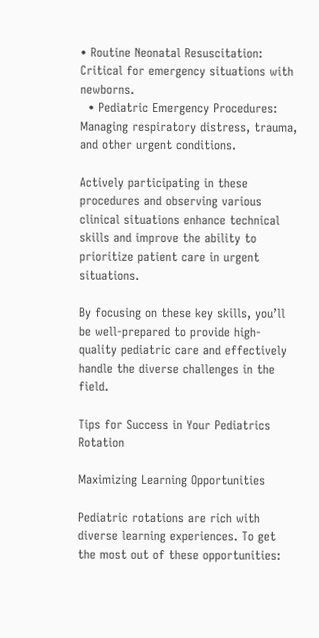• Routine Neonatal Resuscitation: Critical for emergency situations with newborns.
  • Pediatric Emergency Procedures: Managing respiratory distress, trauma, and other urgent conditions.

Actively participating in these procedures and observing various clinical situations enhance technical skills and improve the ability to prioritize patient care in urgent situations.

By focusing on these key skills, you’ll be well-prepared to provide high-quality pediatric care and effectively handle the diverse challenges in the field.

Tips for Success in Your Pediatrics Rotation

Maximizing Learning Opportunities

Pediatric rotations are rich with diverse learning experiences. To get the most out of these opportunities: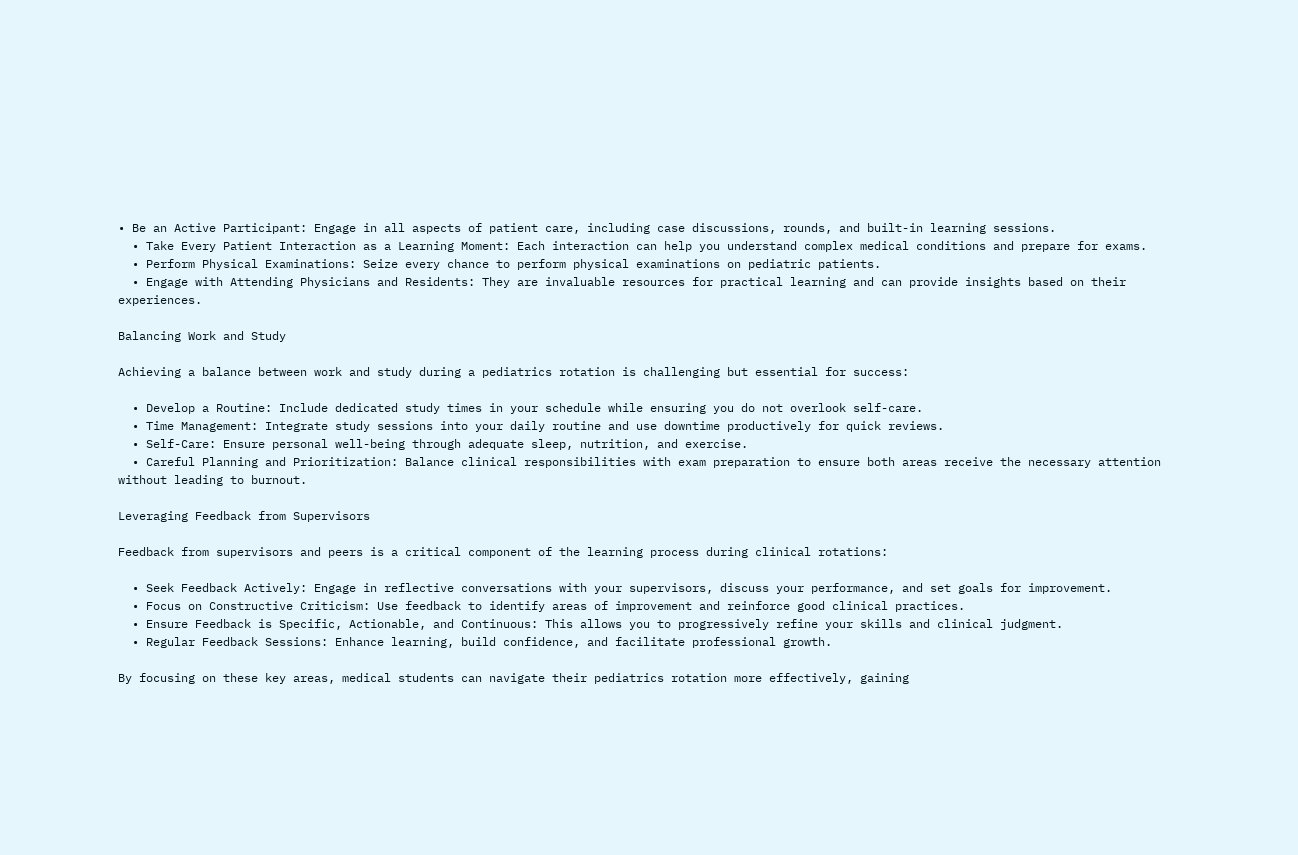• Be an Active Participant: Engage in all aspects of patient care, including case discussions, rounds, and built-in learning sessions.
  • Take Every Patient Interaction as a Learning Moment: Each interaction can help you understand complex medical conditions and prepare for exams.
  • Perform Physical Examinations: Seize every chance to perform physical examinations on pediatric patients.
  • Engage with Attending Physicians and Residents: They are invaluable resources for practical learning and can provide insights based on their experiences.

Balancing Work and Study

Achieving a balance between work and study during a pediatrics rotation is challenging but essential for success:

  • Develop a Routine: Include dedicated study times in your schedule while ensuring you do not overlook self-care.
  • Time Management: Integrate study sessions into your daily routine and use downtime productively for quick reviews.
  • Self-Care: Ensure personal well-being through adequate sleep, nutrition, and exercise.
  • Careful Planning and Prioritization: Balance clinical responsibilities with exam preparation to ensure both areas receive the necessary attention without leading to burnout.

Leveraging Feedback from Supervisors

Feedback from supervisors and peers is a critical component of the learning process during clinical rotations:

  • Seek Feedback Actively: Engage in reflective conversations with your supervisors, discuss your performance, and set goals for improvement.
  • Focus on Constructive Criticism: Use feedback to identify areas of improvement and reinforce good clinical practices.
  • Ensure Feedback is Specific, Actionable, and Continuous: This allows you to progressively refine your skills and clinical judgment.
  • Regular Feedback Sessions: Enhance learning, build confidence, and facilitate professional growth.

By focusing on these key areas, medical students can navigate their pediatrics rotation more effectively, gaining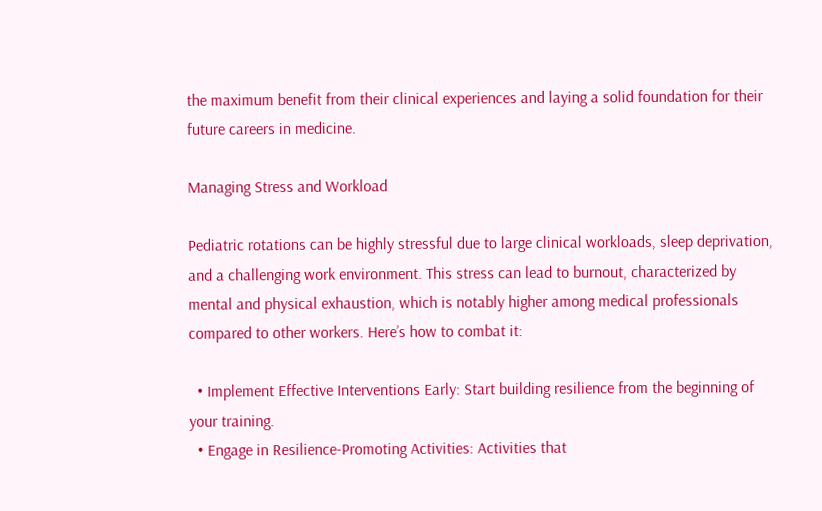the maximum benefit from their clinical experiences and laying a solid foundation for their future careers in medicine.

Managing Stress and Workload

Pediatric rotations can be highly stressful due to large clinical workloads, sleep deprivation, and a challenging work environment. This stress can lead to burnout, characterized by mental and physical exhaustion, which is notably higher among medical professionals compared to other workers. Here’s how to combat it:

  • Implement Effective Interventions Early: Start building resilience from the beginning of your training.
  • Engage in Resilience-Promoting Activities: Activities that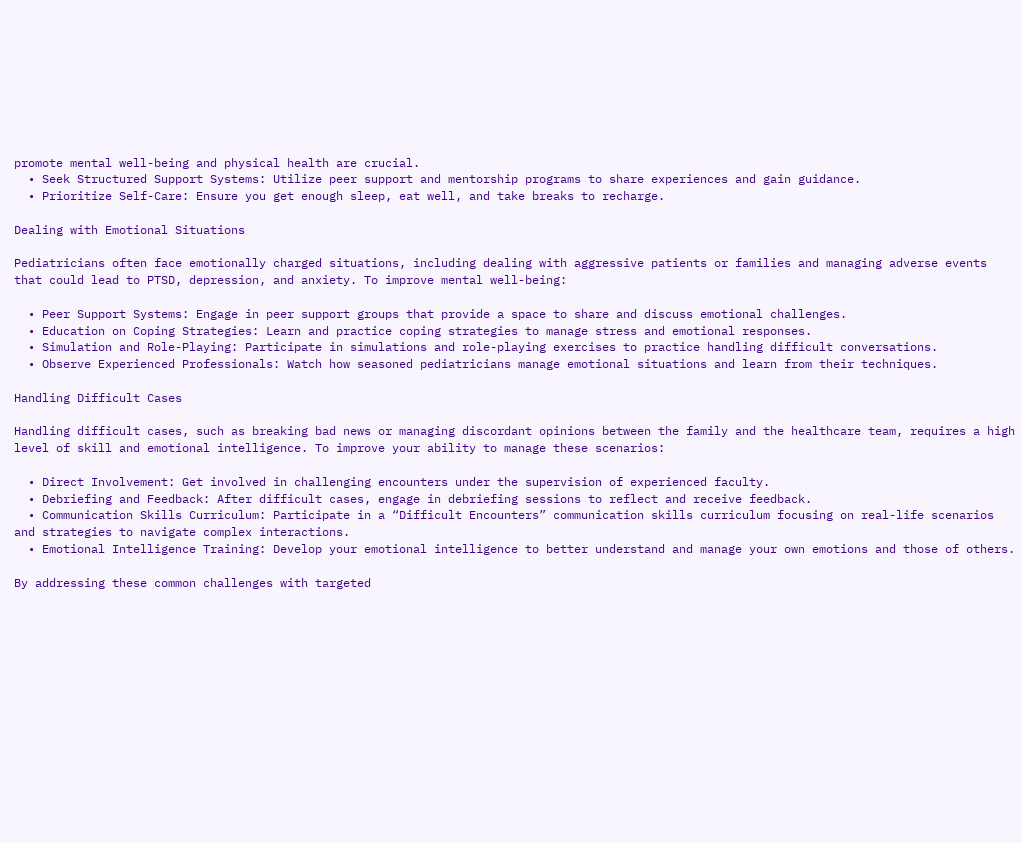promote mental well-being and physical health are crucial.
  • Seek Structured Support Systems: Utilize peer support and mentorship programs to share experiences and gain guidance.
  • Prioritize Self-Care: Ensure you get enough sleep, eat well, and take breaks to recharge.

Dealing with Emotional Situations

Pediatricians often face emotionally charged situations, including dealing with aggressive patients or families and managing adverse events that could lead to PTSD, depression, and anxiety. To improve mental well-being:

  • Peer Support Systems: Engage in peer support groups that provide a space to share and discuss emotional challenges.
  • Education on Coping Strategies: Learn and practice coping strategies to manage stress and emotional responses.
  • Simulation and Role-Playing: Participate in simulations and role-playing exercises to practice handling difficult conversations.
  • Observe Experienced Professionals: Watch how seasoned pediatricians manage emotional situations and learn from their techniques.

Handling Difficult Cases

Handling difficult cases, such as breaking bad news or managing discordant opinions between the family and the healthcare team, requires a high level of skill and emotional intelligence. To improve your ability to manage these scenarios:

  • Direct Involvement: Get involved in challenging encounters under the supervision of experienced faculty.
  • Debriefing and Feedback: After difficult cases, engage in debriefing sessions to reflect and receive feedback.
  • Communication Skills Curriculum: Participate in a “Difficult Encounters” communication skills curriculum focusing on real-life scenarios and strategies to navigate complex interactions.
  • Emotional Intelligence Training: Develop your emotional intelligence to better understand and manage your own emotions and those of others.

By addressing these common challenges with targeted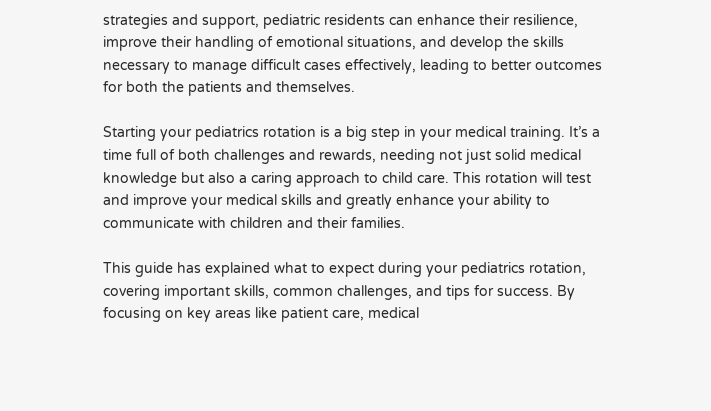strategies and support, pediatric residents can enhance their resilience, improve their handling of emotional situations, and develop the skills necessary to manage difficult cases effectively, leading to better outcomes for both the patients and themselves.

Starting your pediatrics rotation is a big step in your medical training. It’s a time full of both challenges and rewards, needing not just solid medical knowledge but also a caring approach to child care. This rotation will test and improve your medical skills and greatly enhance your ability to communicate with children and their families.

This guide has explained what to expect during your pediatrics rotation, covering important skills, common challenges, and tips for success. By focusing on key areas like patient care, medical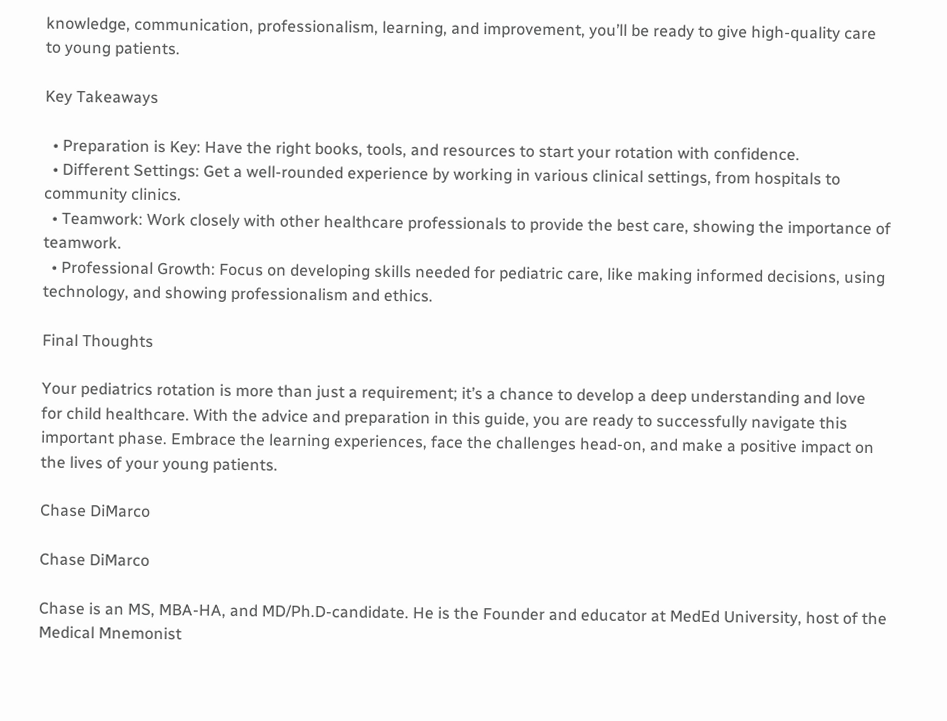knowledge, communication, professionalism, learning, and improvement, you’ll be ready to give high-quality care to young patients.

Key Takeaways

  • Preparation is Key: Have the right books, tools, and resources to start your rotation with confidence.
  • Different Settings: Get a well-rounded experience by working in various clinical settings, from hospitals to community clinics.
  • Teamwork: Work closely with other healthcare professionals to provide the best care, showing the importance of teamwork.
  • Professional Growth: Focus on developing skills needed for pediatric care, like making informed decisions, using technology, and showing professionalism and ethics.

Final Thoughts

Your pediatrics rotation is more than just a requirement; it’s a chance to develop a deep understanding and love for child healthcare. With the advice and preparation in this guide, you are ready to successfully navigate this important phase. Embrace the learning experiences, face the challenges head-on, and make a positive impact on the lives of your young patients.

Chase DiMarco

Chase DiMarco

Chase is an MS, MBA-HA, and MD/Ph.D-candidate. He is the Founder and educator at MedEd University, host of the Medical Mnemonist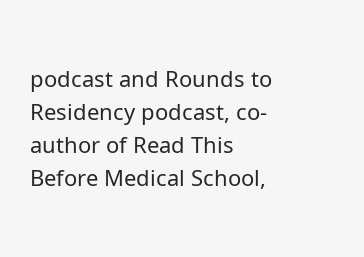podcast and Rounds to Residency podcast, co-author of Read This Before Medical School,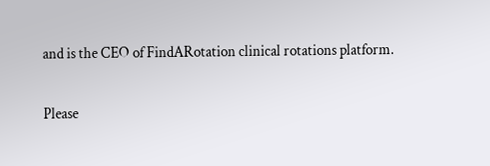and is the CEO of FindARotation clinical rotations platform.

Please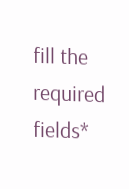fill the required fields*